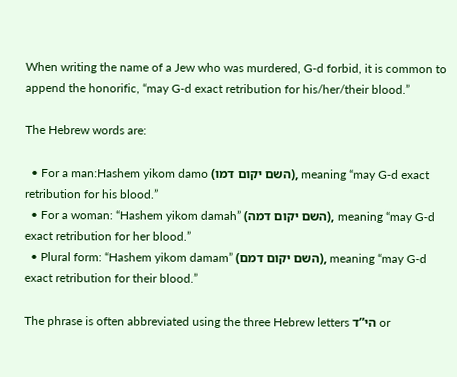When writing the name of a Jew who was murdered, G‑d forbid, it is common to append the honorific, “may G‑d exact retribution for his/her/their blood.”

The Hebrew words are:

  • For a man:Hashem yikom damo (השם יקום דמו), meaning “may G‑d exact retribution for his blood.”
  • For a woman: “Hashem yikom damah” (השם יקום דמה), meaning “may G‑d exact retribution for her blood.”
  • Plural form: “Hashem yikom damam” (השם יקום דמם), meaning “may G‑d exact retribution for their blood.”

The phrase is often abbreviated using the three Hebrew letters הי”ד or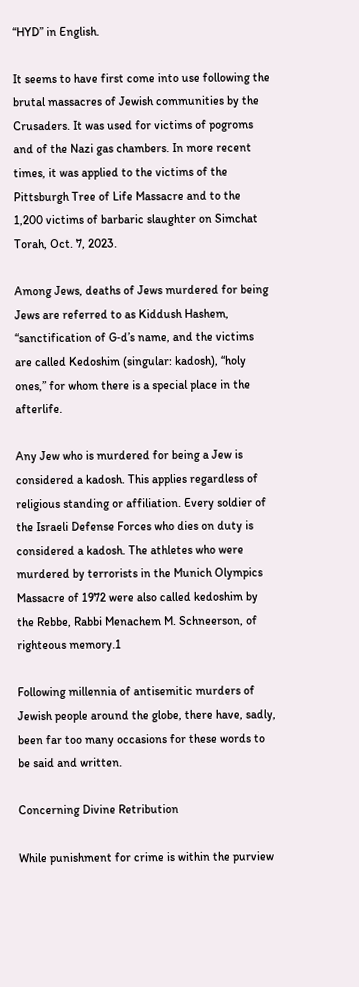“HYD” in English.

It seems to have first come into use following the brutal massacres of Jewish communities by the Crusaders. It was used for victims of pogroms and of the Nazi gas chambers. In more recent times, it was applied to the victims of the Pittsburgh Tree of Life Massacre and to the 1,200 victims of barbaric slaughter on Simchat Torah, Oct. 7, 2023.

Among Jews, deaths of Jews murdered for being Jews are referred to as Kiddush Hashem, “sanctification of G‑d’s name, and the victims are called Kedoshim (singular: kadosh), “holy ones,” for whom there is a special place in the afterlife.

Any Jew who is murdered for being a Jew is considered a kadosh. This applies regardless of religious standing or affiliation. Every soldier of the Israeli Defense Forces who dies on duty is considered a kadosh. The athletes who were murdered by terrorists in the Munich Olympics Massacre of 1972 were also called kedoshim by the Rebbe, Rabbi Menachem M. Schneerson, of righteous memory.1

Following millennia of antisemitic murders of Jewish people around the globe, there have, sadly, been far too many occasions for these words to be said and written.

Concerning Divine Retribution

While punishment for crime is within the purview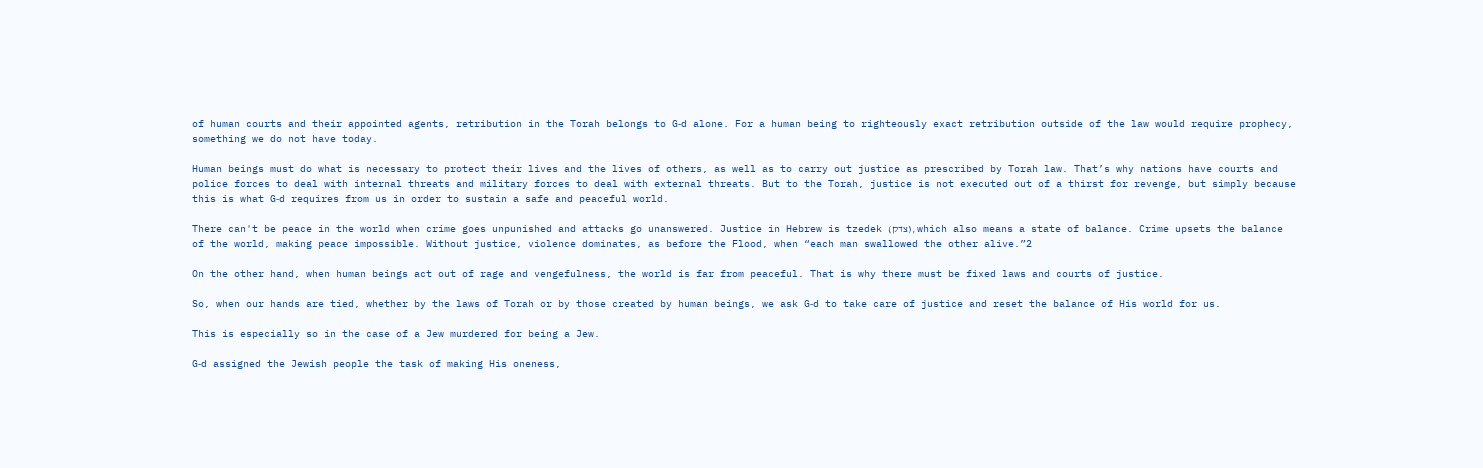of human courts and their appointed agents, retribution in the Torah belongs to G‑d alone. For a human being to righteously exact retribution outside of the law would require prophecy, something we do not have today.

Human beings must do what is necessary to protect their lives and the lives of others, as well as to carry out justice as prescribed by Torah law. That’s why nations have courts and police forces to deal with internal threats and military forces to deal with external threats. But to the Torah, justice is not executed out of a thirst for revenge, but simply because this is what G‑d requires from us in order to sustain a safe and peaceful world.

There can't be peace in the world when crime goes unpunished and attacks go unanswered. Justice in Hebrew is tzedek (צדק), which also means a state of balance. Crime upsets the balance of the world, making peace impossible. Without justice, violence dominates, as before the Flood, when “each man swallowed the other alive.”2

On the other hand, when human beings act out of rage and vengefulness, the world is far from peaceful. That is why there must be fixed laws and courts of justice.

So, when our hands are tied, whether by the laws of Torah or by those created by human beings, we ask G‑d to take care of justice and reset the balance of His world for us.

This is especially so in the case of a Jew murdered for being a Jew.

G‑d assigned the Jewish people the task of making His oneness,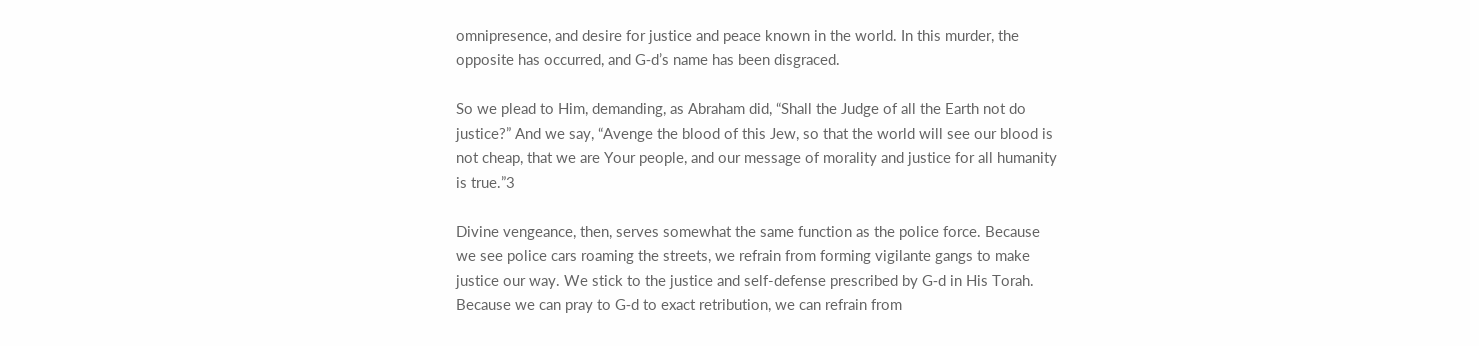omnipresence, and desire for justice and peace known in the world. In this murder, the opposite has occurred, and G‑d’s name has been disgraced.

So we plead to Him, demanding, as Abraham did, “Shall the Judge of all the Earth not do justice?” And we say, “Avenge the blood of this Jew, so that the world will see our blood is not cheap, that we are Your people, and our message of morality and justice for all humanity is true.”3

Divine vengeance, then, serves somewhat the same function as the police force. Because we see police cars roaming the streets, we refrain from forming vigilante gangs to make justice our way. We stick to the justice and self-defense prescribed by G‑d in His Torah. Because we can pray to G‑d to exact retribution, we can refrain from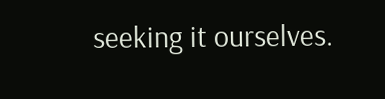seeking it ourselves.